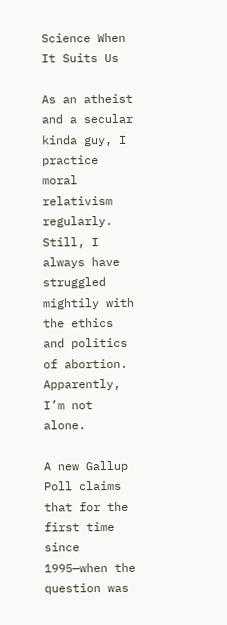Science When It Suits Us

As an atheist and a secular kinda guy, I practice moral relativism regularly. Still, I always have struggled mightily with the ethics and politics of abortion. Apparently, I’m not alone.

A new Gallup Poll claims that for the first time since 1995—when the question was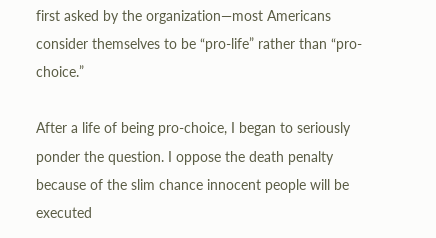first asked by the organization—most Americans consider themselves to be “pro-life” rather than “pro-choice.”

After a life of being pro-choice, I began to seriously ponder the question. I oppose the death penalty because of the slim chance innocent people will be executed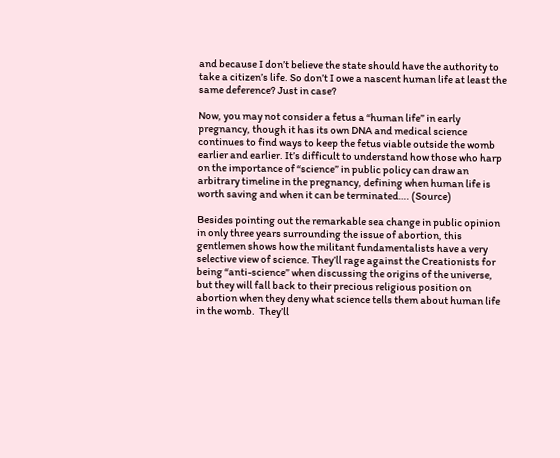and because I don’t believe the state should have the authority to take a citizen’s life. So don’t I owe a nascent human life at least the same deference? Just in case?

Now, you may not consider a fetus a “human life” in early pregnancy, though it has its own DNA and medical science continues to find ways to keep the fetus viable outside the womb earlier and earlier. It’s difficult to understand how those who harp on the importance of “science” in public policy can draw an arbitrary timeline in the pregnancy, defining when human life is worth saving and when it can be terminated…. (Source)

Besides pointing out the remarkable sea change in public opinion in only three years surrounding the issue of abortion, this gentlemen shows how the militant fundamentalists have a very selective view of science. They’ll rage against the Creationists for being “anti-science” when discussing the origins of the universe, but they will fall back to their precious religious position on abortion when they deny what science tells them about human life in the womb.  They’ll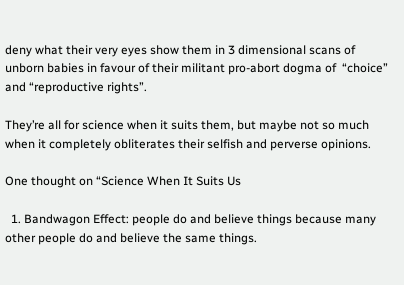deny what their very eyes show them in 3 dimensional scans of unborn babies in favour of their militant pro-abort dogma of  “choice” and “reproductive rights”.

They’re all for science when it suits them, but maybe not so much when it completely obliterates their selfish and perverse opinions.

One thought on “Science When It Suits Us

  1. Bandwagon Effect: people do and believe things because many other people do and believe the same things.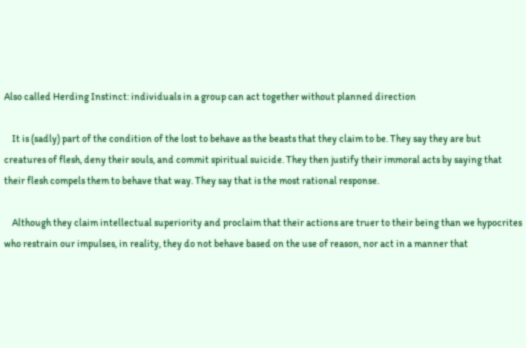Also called Herding Instinct: individuals in a group can act together without planned direction

    It is (sadly) part of the condition of the lost to behave as the beasts that they claim to be. They say they are but creatures of flesh, deny their souls, and commit spiritual suicide. They then justify their immoral acts by saying that their flesh compels them to behave that way. They say that is the most rational response.

    Although they claim intellectual superiority and proclaim that their actions are truer to their being than we hypocrites who restrain our impulses, in reality, they do not behave based on the use of reason, nor act in a manner that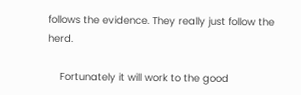follows the evidence. They really just follow the herd.

    Fortunately it will work to the good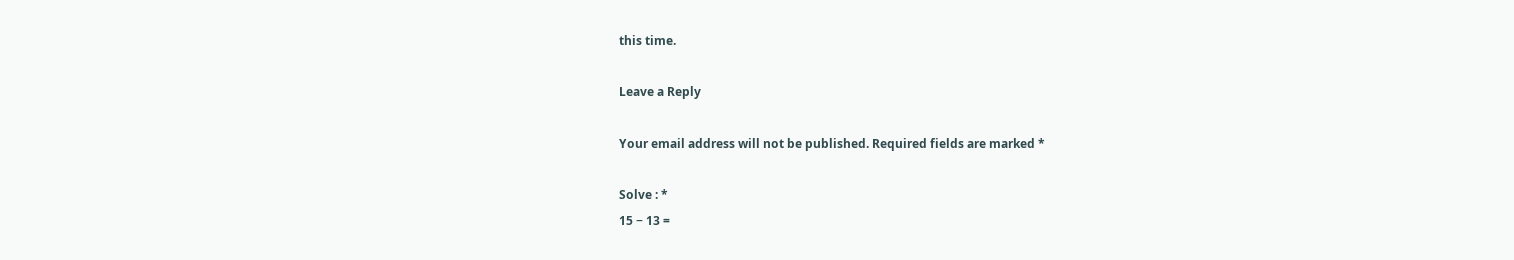this time.

Leave a Reply

Your email address will not be published. Required fields are marked *

Solve : *
15 − 13 =